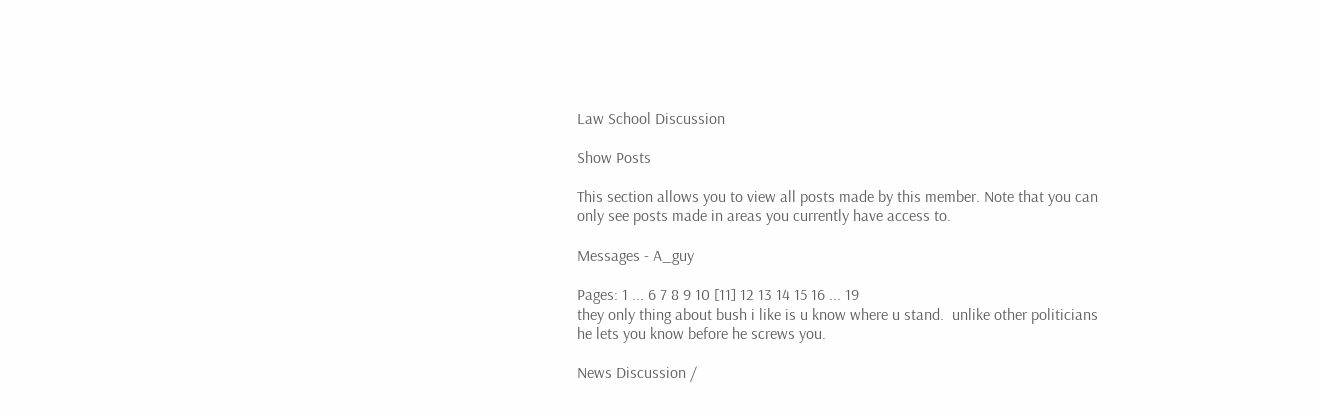Law School Discussion

Show Posts

This section allows you to view all posts made by this member. Note that you can only see posts made in areas you currently have access to.

Messages - A_guy

Pages: 1 ... 6 7 8 9 10 [11] 12 13 14 15 16 ... 19
they only thing about bush i like is u know where u stand.  unlike other politicians he lets you know before he screws you.

News Discussion /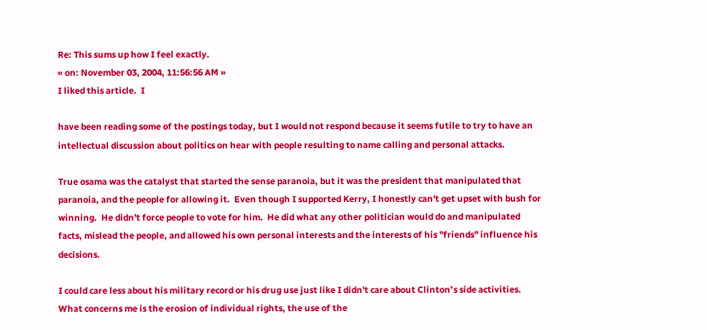Re: This sums up how I feel exactly.
« on: November 03, 2004, 11:56:56 AM »
I liked this article.  I

have been reading some of the postings today, but I would not respond because it seems futile to try to have an intellectual discussion about politics on hear with people resulting to name calling and personal attacks.

True osama was the catalyst that started the sense paranoia, but it was the president that manipulated that paranoia, and the people for allowing it.  Even though I supported Kerry, I honestly can't get upset with bush for winning.  He didn't force people to vote for him.  He did what any other politician would do and manipulated facts, mislead the people, and allowed his own personal interests and the interests of his "friends" influence his decisions.

I could care less about his military record or his drug use just like I didn't care about Clinton’s side activities.  What concerns me is the erosion of individual rights, the use of the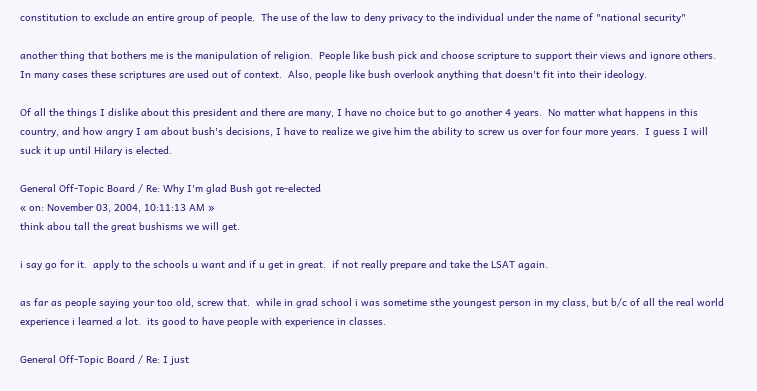constitution to exclude an entire group of people.  The use of the law to deny privacy to the individual under the name of "national security"

another thing that bothers me is the manipulation of religion.  People like bush pick and choose scripture to support their views and ignore others.  In many cases these scriptures are used out of context.  Also, people like bush overlook anything that doesn't fit into their ideology.

Of all the things I dislike about this president and there are many, I have no choice but to go another 4 years.  No matter what happens in this country, and how angry I am about bush's decisions, I have to realize we give him the ability to screw us over for four more years.  I guess I will suck it up until Hilary is elected.

General Off-Topic Board / Re: Why I'm glad Bush got re-elected
« on: November 03, 2004, 10:11:13 AM »
think abou tall the great bushisms we will get.

i say go for it.  apply to the schools u want and if u get in great.  if not really prepare and take the LSAT again.

as far as people saying your too old, screw that.  while in grad school i was sometime sthe youngest person in my class, but b/c of all the real world experience i learned a lot.  its good to have people with experience in classes.

General Off-Topic Board / Re: I just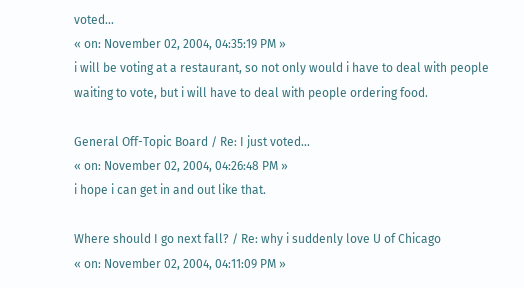voted...
« on: November 02, 2004, 04:35:19 PM »
i will be voting at a restaurant, so not only would i have to deal with people waiting to vote, but i will have to deal with people ordering food.

General Off-Topic Board / Re: I just voted...
« on: November 02, 2004, 04:26:48 PM »
i hope i can get in and out like that.

Where should I go next fall? / Re: why i suddenly love U of Chicago
« on: November 02, 2004, 04:11:09 PM »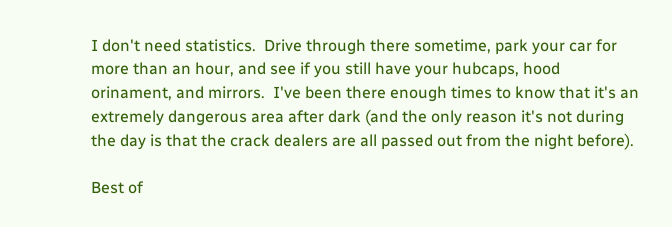I don't need statistics.  Drive through there sometime, park your car for more than an hour, and see if you still have your hubcaps, hood orinament, and mirrors.  I've been there enough times to know that it's an extremely dangerous area after dark (and the only reason it's not during the day is that the crack dealers are all passed out from the night before).

Best of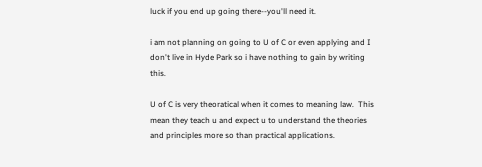luck if you end up going there--you'll need it.

i am not planning on going to U of C or even applying and I don't live in Hyde Park so i have nothing to gain by writing this.

U of C is very theoratical when it comes to meaning law.  This mean they teach u and expect u to understand the theories and principles more so than practical applications.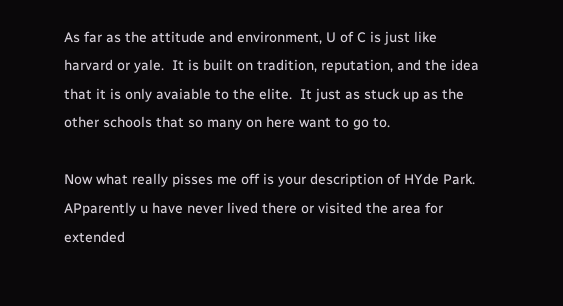As far as the attitude and environment, U of C is just like harvard or yale.  It is built on tradition, reputation, and the idea that it is only avaiable to the elite.  It just as stuck up as the other schools that so many on here want to go to.

Now what really pisses me off is your description of HYde Park.  APparently u have never lived there or visited the area for extended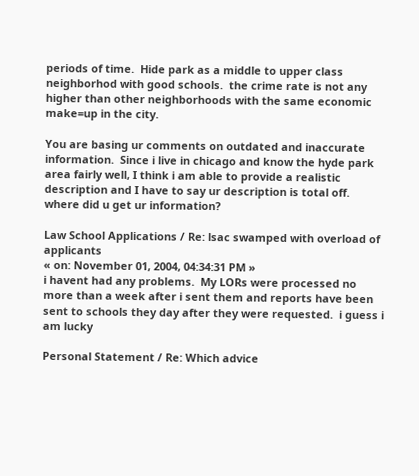periods of time.  Hide park as a middle to upper class neighborhod with good schools.  the crime rate is not any higher than other neighborhoods with the same economic make=up in the city.

You are basing ur comments on outdated and inaccurate information.  Since i live in chicago and know the hyde park area fairly well, I think i am able to provide a realistic description and I have to say ur description is total off.  where did u get ur information?

Law School Applications / Re: lsac swamped with overload of applicants
« on: November 01, 2004, 04:34:31 PM »
i havent had any problems.  My LORs were processed no more than a week after i sent them and reports have been sent to schools they day after they were requested.  i guess i am lucky

Personal Statement / Re: Which advice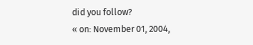did you follow?
« on: November 01, 2004,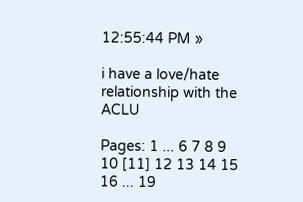12:55:44 PM »

i have a love/hate relationship with the ACLU

Pages: 1 ... 6 7 8 9 10 [11] 12 13 14 15 16 ... 19